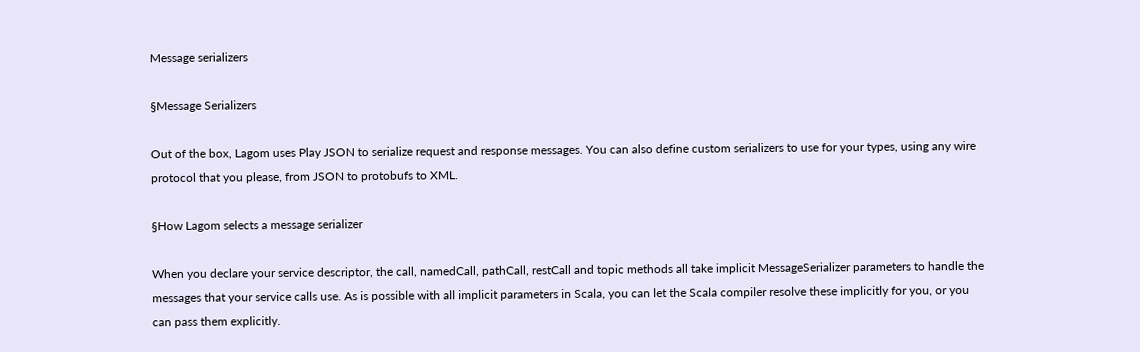Message serializers

§Message Serializers

Out of the box, Lagom uses Play JSON to serialize request and response messages. You can also define custom serializers to use for your types, using any wire protocol that you please, from JSON to protobufs to XML.

§How Lagom selects a message serializer

When you declare your service descriptor, the call, namedCall, pathCall, restCall and topic methods all take implicit MessageSerializer parameters to handle the messages that your service calls use. As is possible with all implicit parameters in Scala, you can let the Scala compiler resolve these implicitly for you, or you can pass them explicitly.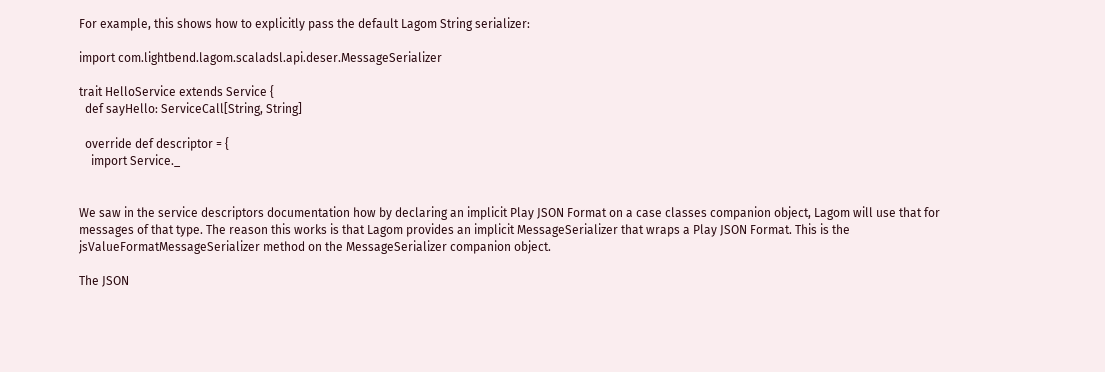For example, this shows how to explicitly pass the default Lagom String serializer:

import com.lightbend.lagom.scaladsl.api.deser.MessageSerializer

trait HelloService extends Service {
  def sayHello: ServiceCall[String, String]

  override def descriptor = {
    import Service._


We saw in the service descriptors documentation how by declaring an implicit Play JSON Format on a case classes companion object, Lagom will use that for messages of that type. The reason this works is that Lagom provides an implicit MessageSerializer that wraps a Play JSON Format. This is the jsValueFormatMessageSerializer method on the MessageSerializer companion object.

The JSON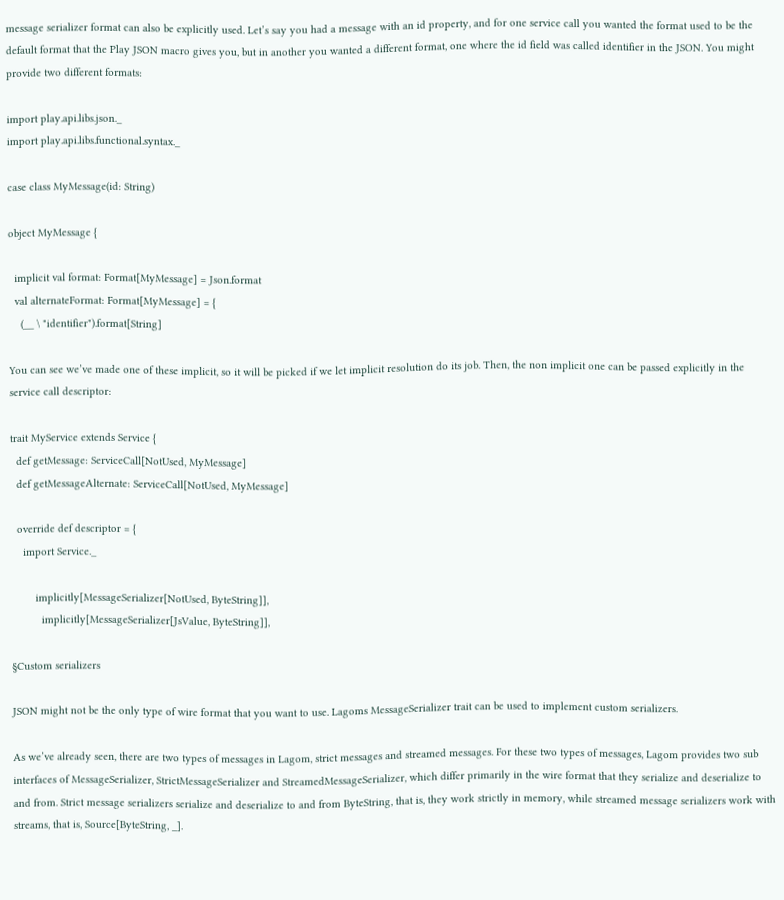message serializer format can also be explicitly used. Let’s say you had a message with an id property, and for one service call you wanted the format used to be the default format that the Play JSON macro gives you, but in another you wanted a different format, one where the id field was called identifier in the JSON. You might provide two different formats:

import play.api.libs.json._
import play.api.libs.functional.syntax._

case class MyMessage(id: String)

object MyMessage {

  implicit val format: Format[MyMessage] = Json.format
  val alternateFormat: Format[MyMessage] = {
    (__ \ "identifier").format[String]

You can see we’ve made one of these implicit, so it will be picked if we let implicit resolution do its job. Then, the non implicit one can be passed explicitly in the service call descriptor:

trait MyService extends Service {
  def getMessage: ServiceCall[NotUsed, MyMessage]
  def getMessageAlternate: ServiceCall[NotUsed, MyMessage]

  override def descriptor = {
    import Service._

        implicitly[MessageSerializer[NotUsed, ByteString]],
          implicitly[MessageSerializer[JsValue, ByteString]],

§Custom serializers

JSON might not be the only type of wire format that you want to use. Lagoms MessageSerializer trait can be used to implement custom serializers.

As we’ve already seen, there are two types of messages in Lagom, strict messages and streamed messages. For these two types of messages, Lagom provides two sub interfaces of MessageSerializer, StrictMessageSerializer and StreamedMessageSerializer, which differ primarily in the wire format that they serialize and deserialize to and from. Strict message serializers serialize and deserialize to and from ByteString, that is, they work strictly in memory, while streamed message serializers work with streams, that is, Source[ByteString, _].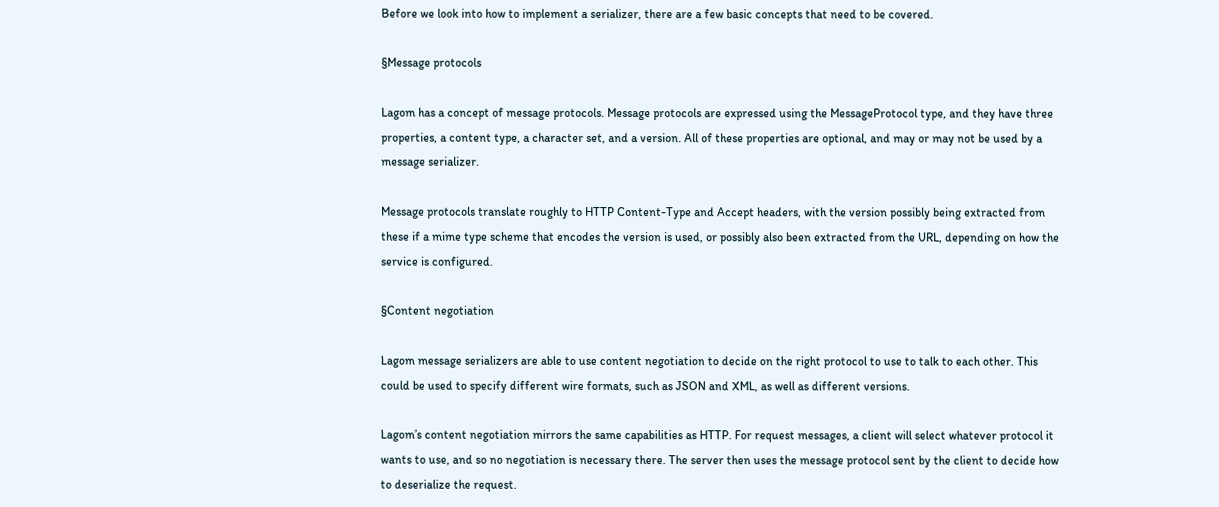Before we look into how to implement a serializer, there are a few basic concepts that need to be covered.

§Message protocols

Lagom has a concept of message protocols. Message protocols are expressed using the MessageProtocol type, and they have three properties, a content type, a character set, and a version. All of these properties are optional, and may or may not be used by a message serializer.

Message protocols translate roughly to HTTP Content-Type and Accept headers, with the version possibly being extracted from these if a mime type scheme that encodes the version is used, or possibly also been extracted from the URL, depending on how the service is configured.

§Content negotiation

Lagom message serializers are able to use content negotiation to decide on the right protocol to use to talk to each other. This could be used to specify different wire formats, such as JSON and XML, as well as different versions.

Lagom’s content negotiation mirrors the same capabilities as HTTP. For request messages, a client will select whatever protocol it wants to use, and so no negotiation is necessary there. The server then uses the message protocol sent by the client to decide how to deserialize the request.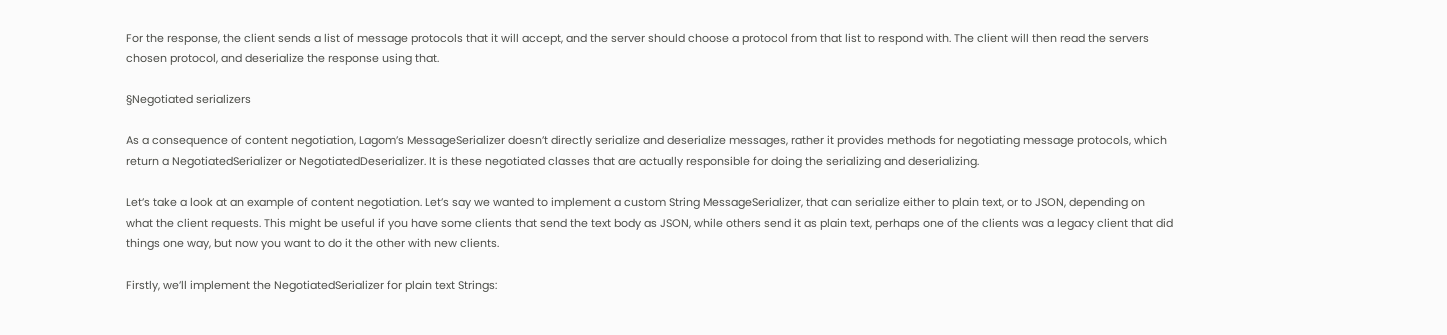For the response, the client sends a list of message protocols that it will accept, and the server should choose a protocol from that list to respond with. The client will then read the servers chosen protocol, and deserialize the response using that.

§Negotiated serializers

As a consequence of content negotiation, Lagom’s MessageSerializer doesn’t directly serialize and deserialize messages, rather it provides methods for negotiating message protocols, which return a NegotiatedSerializer or NegotiatedDeserializer. It is these negotiated classes that are actually responsible for doing the serializing and deserializing.

Let’s take a look at an example of content negotiation. Let’s say we wanted to implement a custom String MessageSerializer, that can serialize either to plain text, or to JSON, depending on what the client requests. This might be useful if you have some clients that send the text body as JSON, while others send it as plain text, perhaps one of the clients was a legacy client that did things one way, but now you want to do it the other with new clients.

Firstly, we’ll implement the NegotiatedSerializer for plain text Strings: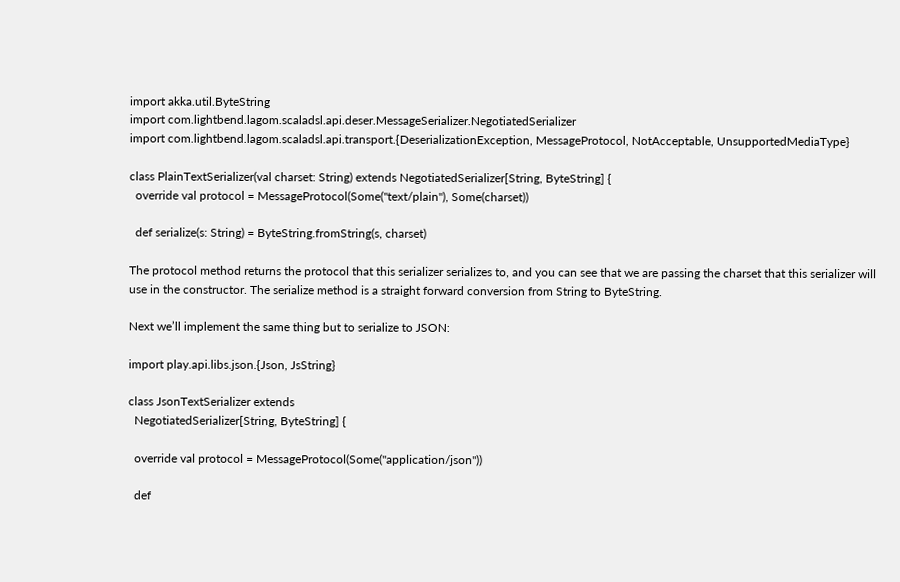import akka.util.ByteString
import com.lightbend.lagom.scaladsl.api.deser.MessageSerializer.NegotiatedSerializer
import com.lightbend.lagom.scaladsl.api.transport.{DeserializationException, MessageProtocol, NotAcceptable, UnsupportedMediaType}

class PlainTextSerializer(val charset: String) extends NegotiatedSerializer[String, ByteString] {
  override val protocol = MessageProtocol(Some("text/plain"), Some(charset))

  def serialize(s: String) = ByteString.fromString(s, charset)

The protocol method returns the protocol that this serializer serializes to, and you can see that we are passing the charset that this serializer will use in the constructor. The serialize method is a straight forward conversion from String to ByteString.

Next we’ll implement the same thing but to serialize to JSON:

import play.api.libs.json.{Json, JsString}

class JsonTextSerializer extends
  NegotiatedSerializer[String, ByteString] {

  override val protocol = MessageProtocol(Some("application/json"))

  def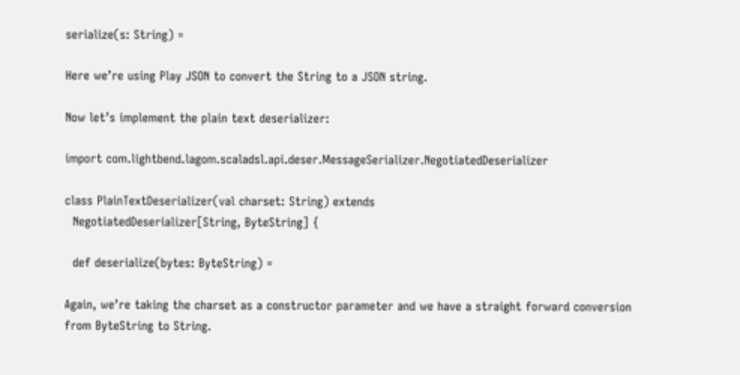serialize(s: String) =

Here we’re using Play JSON to convert the String to a JSON string.

Now let’s implement the plain text deserializer:

import com.lightbend.lagom.scaladsl.api.deser.MessageSerializer.NegotiatedDeserializer

class PlainTextDeserializer(val charset: String) extends
  NegotiatedDeserializer[String, ByteString] {

  def deserialize(bytes: ByteString) =

Again, we’re taking the charset as a constructor parameter and we have a straight forward conversion from ByteString to String.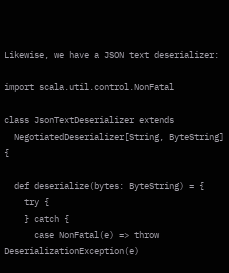Likewise, we have a JSON text deserializer:

import scala.util.control.NonFatal

class JsonTextDeserializer extends
  NegotiatedDeserializer[String, ByteString] {

  def deserialize(bytes: ByteString) = {
    try {
    } catch {
      case NonFatal(e) => throw DeserializationException(e)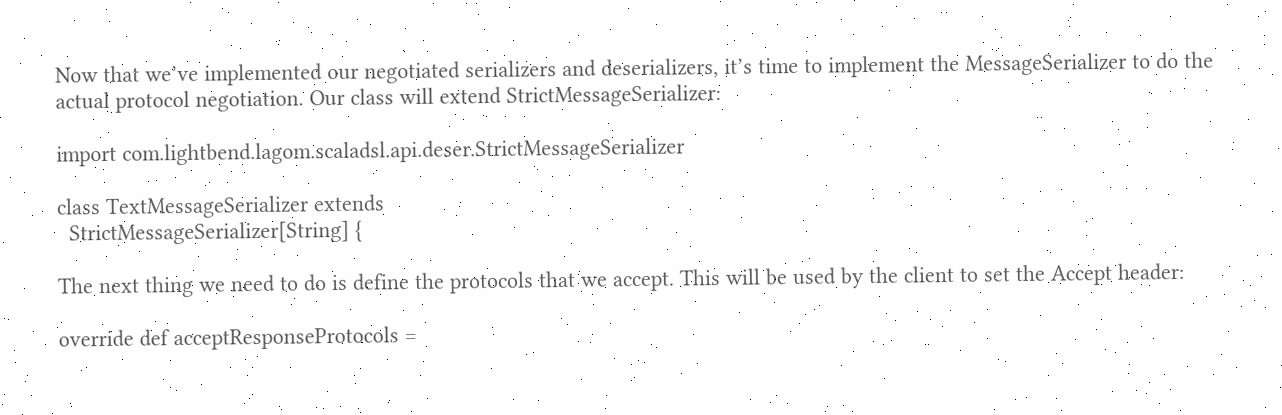Now that we’ve implemented our negotiated serializers and deserializers, it’s time to implement the MessageSerializer to do the actual protocol negotiation. Our class will extend StrictMessageSerializer:

import com.lightbend.lagom.scaladsl.api.deser.StrictMessageSerializer

class TextMessageSerializer extends
  StrictMessageSerializer[String] {

The next thing we need to do is define the protocols that we accept. This will be used by the client to set the Accept header:

override def acceptResponseProtocols =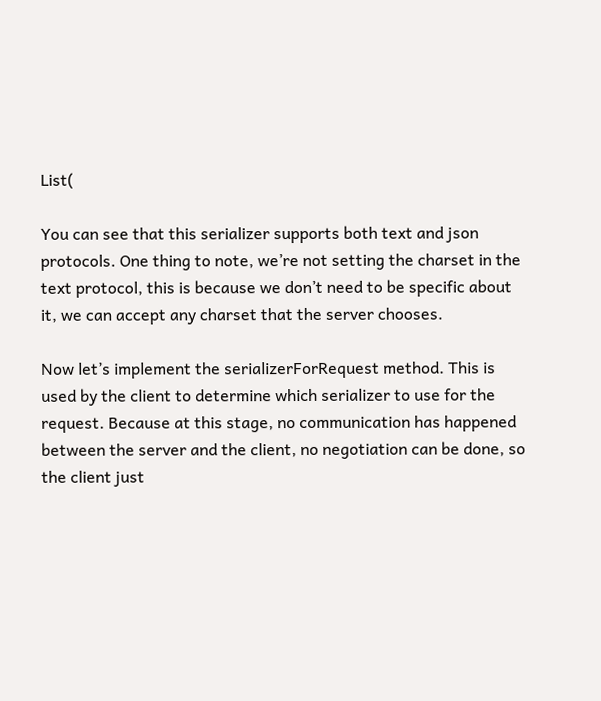List(

You can see that this serializer supports both text and json protocols. One thing to note, we’re not setting the charset in the text protocol, this is because we don’t need to be specific about it, we can accept any charset that the server chooses.

Now let’s implement the serializerForRequest method. This is used by the client to determine which serializer to use for the request. Because at this stage, no communication has happened between the server and the client, no negotiation can be done, so the client just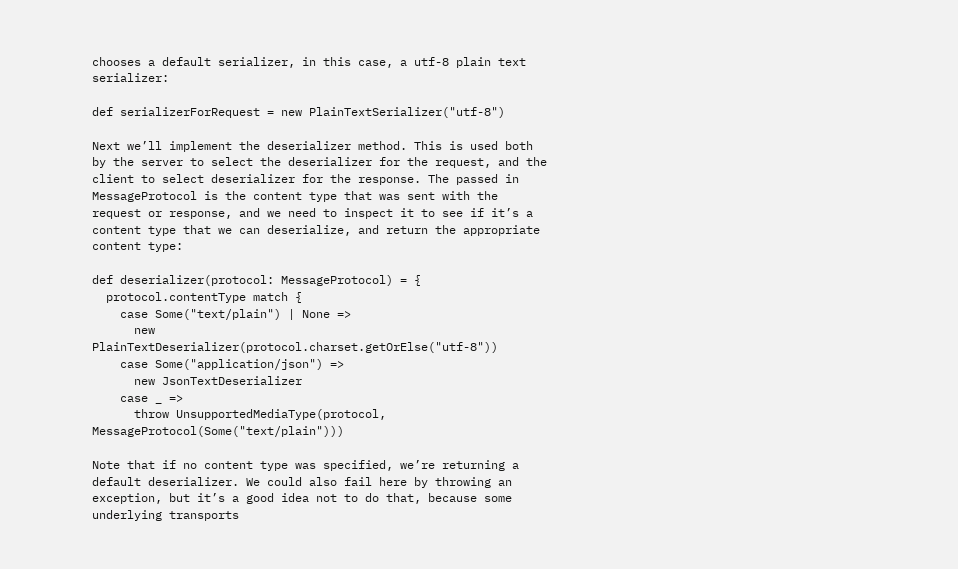chooses a default serializer, in this case, a utf-8 plain text serializer:

def serializerForRequest = new PlainTextSerializer("utf-8")

Next we’ll implement the deserializer method. This is used both by the server to select the deserializer for the request, and the client to select deserializer for the response. The passed in MessageProtocol is the content type that was sent with the request or response, and we need to inspect it to see if it’s a content type that we can deserialize, and return the appropriate content type:

def deserializer(protocol: MessageProtocol) = {
  protocol.contentType match {
    case Some("text/plain") | None =>
      new PlainTextDeserializer(protocol.charset.getOrElse("utf-8"))
    case Some("application/json") =>
      new JsonTextDeserializer
    case _ =>
      throw UnsupportedMediaType(protocol, MessageProtocol(Some("text/plain")))

Note that if no content type was specified, we’re returning a default deserializer. We could also fail here by throwing an exception, but it’s a good idea not to do that, because some underlying transports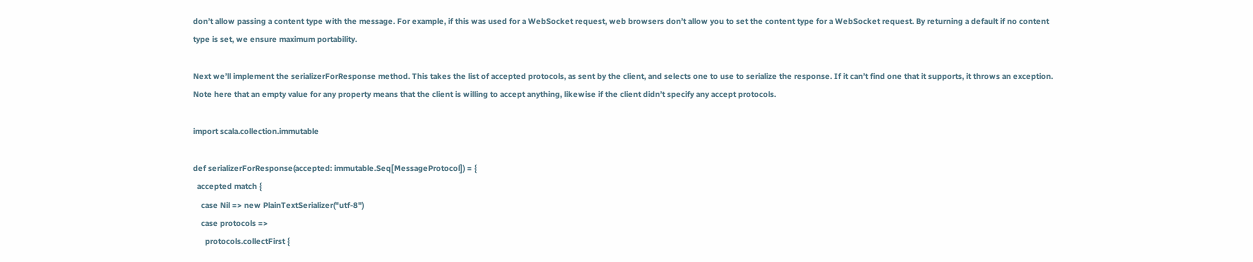don’t allow passing a content type with the message. For example, if this was used for a WebSocket request, web browsers don’t allow you to set the content type for a WebSocket request. By returning a default if no content type is set, we ensure maximum portability.

Next we’ll implement the serializerForResponse method. This takes the list of accepted protocols, as sent by the client, and selects one to use to serialize the response. If it can’t find one that it supports, it throws an exception. Note here that an empty value for any property means that the client is willing to accept anything, likewise if the client didn’t specify any accept protocols.

import scala.collection.immutable

def serializerForResponse(accepted: immutable.Seq[MessageProtocol]) = {
  accepted match {
    case Nil => new PlainTextSerializer("utf-8")
    case protocols =>
      protocols.collectFirst {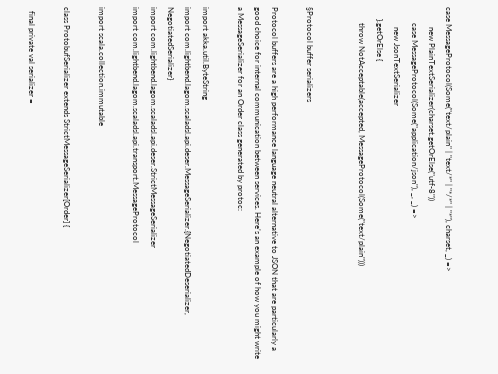case MessageProtocol(Some("text/plain" | "text/*" | "*/*" | "*"), charset, _) =>
          new PlainTextSerializer(charset.getOrElse("utf-8"))
        case MessageProtocol(Some("application/json"), _, _) =>
          new JsonTextSerializer
      }.getOrElse {
        throw NotAcceptable(accepted, MessageProtocol(Some("text/plain")))


§Protocol buffer serializers

Protocol buffers are a high performance language neutral alternative to JSON that are particularly a good choice for internal communication between services. Here’s an example of how you might write a MessageSerializer for an Order class generated by protoc:

import akka.util.ByteString
import com.lightbend.lagom.scaladsl.api.deser.MessageSerializer.{NegotiatedDeserializer, NegotiatedSerializer}
import com.lightbend.lagom.scaladsl.api.deser.StrictMessageSerializer
import com.lightbend.lagom.scaladsl.api.transport.MessageProtocol

import scala.collection.immutable

class ProtobufSerializer extends StrictMessageSerializer[Order] {

  final private val serializer =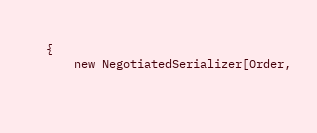{
    new NegotiatedSerializer[Order,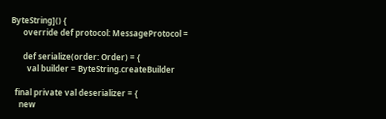ByteString]() {
      override def protocol: MessageProtocol =

      def serialize(order: Order) = {
        val builder = ByteString.createBuilder

  final private val deserializer = {
    new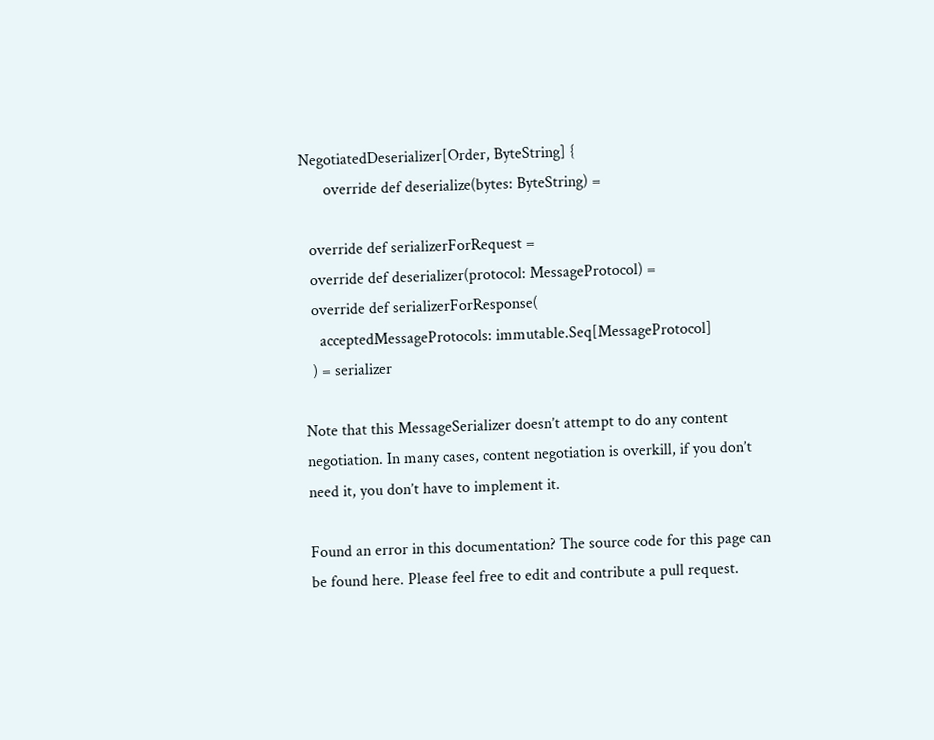NegotiatedDeserializer[Order, ByteString] {
      override def deserialize(bytes: ByteString) =

  override def serializerForRequest =
  override def deserializer(protocol: MessageProtocol) =
  override def serializerForResponse(
    acceptedMessageProtocols: immutable.Seq[MessageProtocol]
  ) = serializer

Note that this MessageSerializer doesn’t attempt to do any content negotiation. In many cases, content negotiation is overkill, if you don’t need it, you don’t have to implement it.

Found an error in this documentation? The source code for this page can be found here. Please feel free to edit and contribute a pull request.